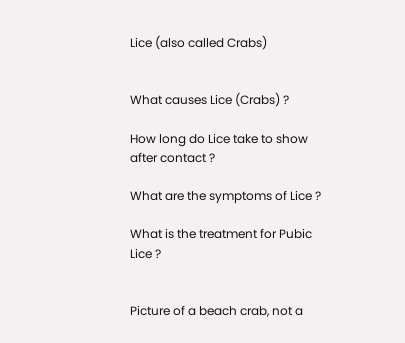Lice (also called Crabs)


What causes Lice (Crabs) ?

How long do Lice take to show after contact ?

What are the symptoms of Lice ?

What is the treatment for Pubic Lice ?


Picture of a beach crab, not a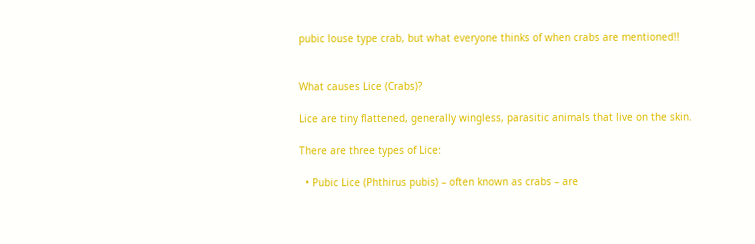pubic louse type crab, but what everyone thinks of when crabs are mentioned!!


What causes Lice (Crabs)?

Lice are tiny flattened, generally wingless, parasitic animals that live on the skin.

There are three types of Lice:

  • Pubic Lice (Phthirus pubis) – often known as crabs – are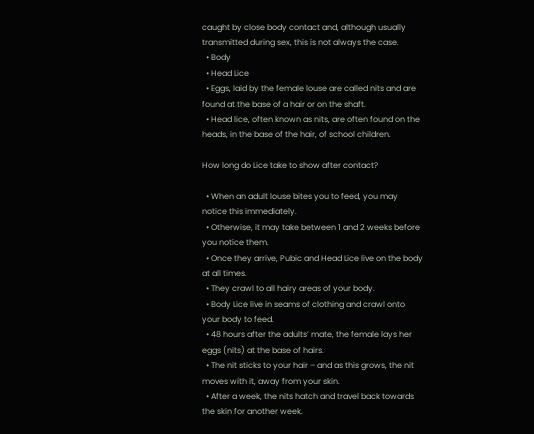caught by close body contact and, although usually transmitted during sex, this is not always the case.
  • Body
  • Head Lice
  • Eggs, laid by the female louse are called nits and are found at the base of a hair or on the shaft.
  • Head lice, often known as nits, are often found on the heads, in the base of the hair, of school children.

How long do Lice take to show after contact?

  • When an adult louse bites you to feed, you may notice this immediately.
  • Otherwise, it may take between 1 and 2 weeks before you notice them.
  • Once they arrive, Pubic and Head Lice live on the body at all times.
  • They crawl to all hairy areas of your body.
  • Body Lice live in seams of clothing and crawl onto your body to feed.
  • 48 hours after the adults’ mate, the female lays her eggs (nits) at the base of hairs.
  • The nit sticks to your hair – and as this grows, the nit moves with it, away from your skin.
  • After a week, the nits hatch and travel back towards the skin for another week.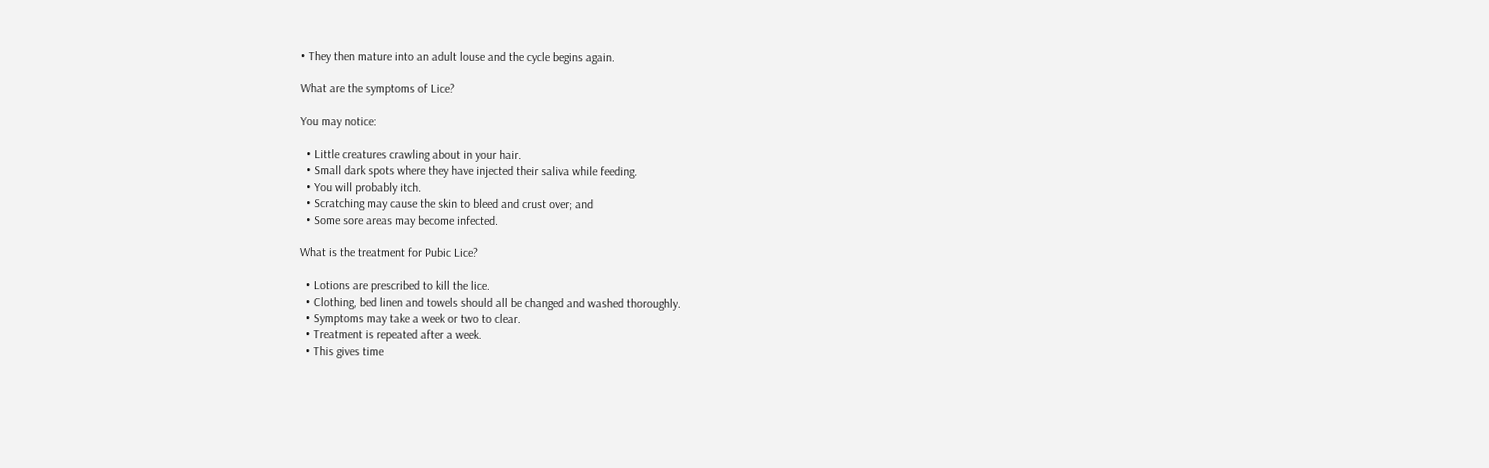• They then mature into an adult louse and the cycle begins again.

What are the symptoms of Lice?

You may notice:

  • Little creatures crawling about in your hair.
  • Small dark spots where they have injected their saliva while feeding.
  • You will probably itch.
  • Scratching may cause the skin to bleed and crust over; and
  • Some sore areas may become infected.

What is the treatment for Pubic Lice?

  • Lotions are prescribed to kill the lice.
  • Clothing, bed linen and towels should all be changed and washed thoroughly.
  • Symptoms may take a week or two to clear.
  • Treatment is repeated after a week.
  • This gives time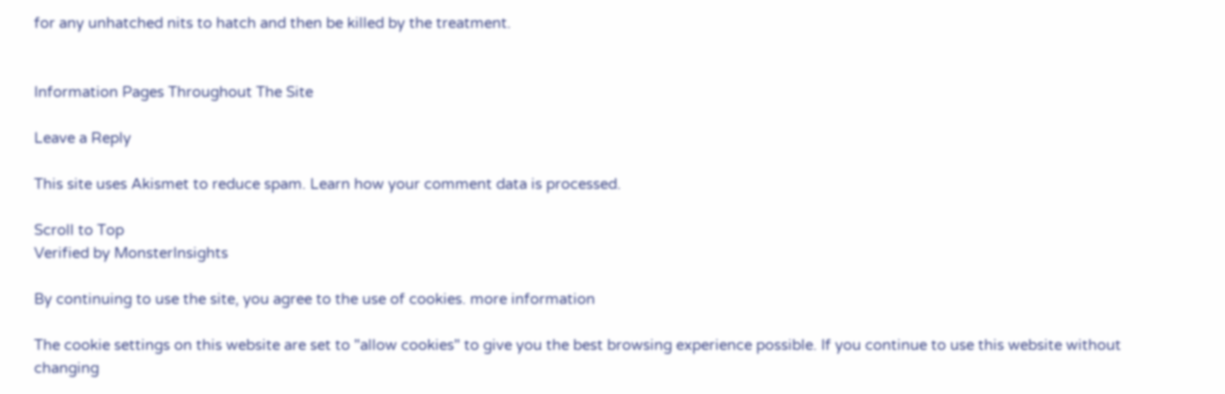for any unhatched nits to hatch and then be killed by the treatment.


Information Pages Throughout The Site

Leave a Reply

This site uses Akismet to reduce spam. Learn how your comment data is processed.

Scroll to Top
Verified by MonsterInsights

By continuing to use the site, you agree to the use of cookies. more information

The cookie settings on this website are set to "allow cookies" to give you the best browsing experience possible. If you continue to use this website without changing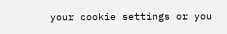your cookie settings or you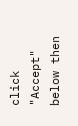click "Accept" below then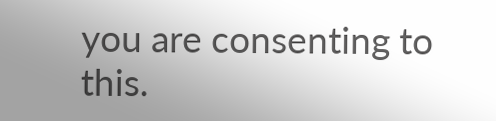you are consenting to this.